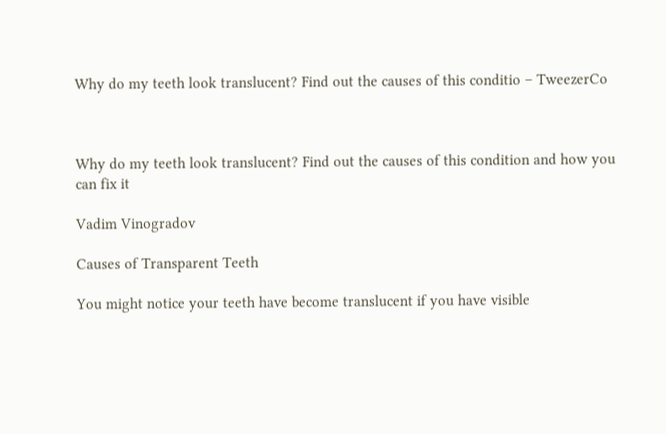Why do my teeth look translucent? Find out the causes of this conditio – TweezerCo



Why do my teeth look translucent? Find out the causes of this condition and how you can fix it

Vadim Vinogradov

Causes of Transparent Teeth

You might notice your teeth have become translucent if you have visible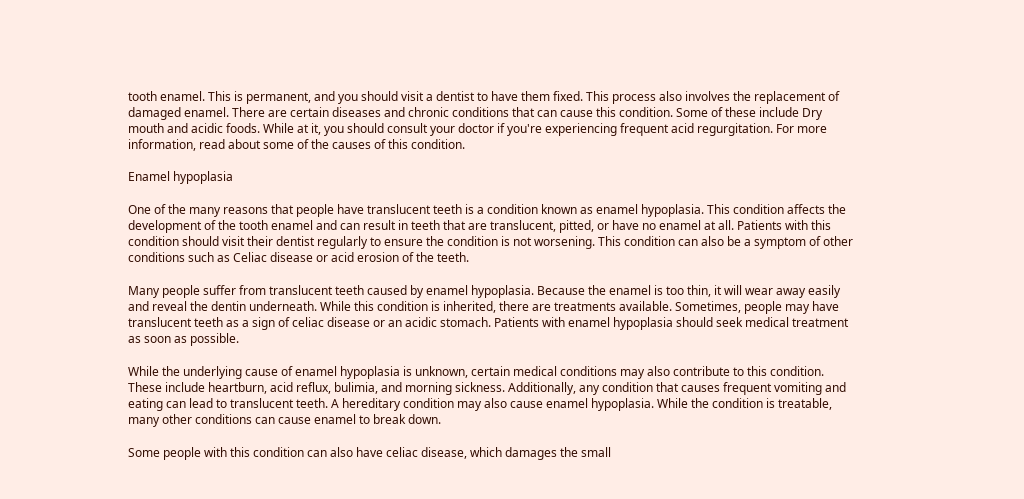tooth enamel. This is permanent, and you should visit a dentist to have them fixed. This process also involves the replacement of damaged enamel. There are certain diseases and chronic conditions that can cause this condition. Some of these include Dry mouth and acidic foods. While at it, you should consult your doctor if you're experiencing frequent acid regurgitation. For more information, read about some of the causes of this condition.

Enamel hypoplasia

One of the many reasons that people have translucent teeth is a condition known as enamel hypoplasia. This condition affects the development of the tooth enamel and can result in teeth that are translucent, pitted, or have no enamel at all. Patients with this condition should visit their dentist regularly to ensure the condition is not worsening. This condition can also be a symptom of other conditions such as Celiac disease or acid erosion of the teeth.

Many people suffer from translucent teeth caused by enamel hypoplasia. Because the enamel is too thin, it will wear away easily and reveal the dentin underneath. While this condition is inherited, there are treatments available. Sometimes, people may have translucent teeth as a sign of celiac disease or an acidic stomach. Patients with enamel hypoplasia should seek medical treatment as soon as possible.

While the underlying cause of enamel hypoplasia is unknown, certain medical conditions may also contribute to this condition. These include heartburn, acid reflux, bulimia, and morning sickness. Additionally, any condition that causes frequent vomiting and eating can lead to translucent teeth. A hereditary condition may also cause enamel hypoplasia. While the condition is treatable, many other conditions can cause enamel to break down.

Some people with this condition can also have celiac disease, which damages the small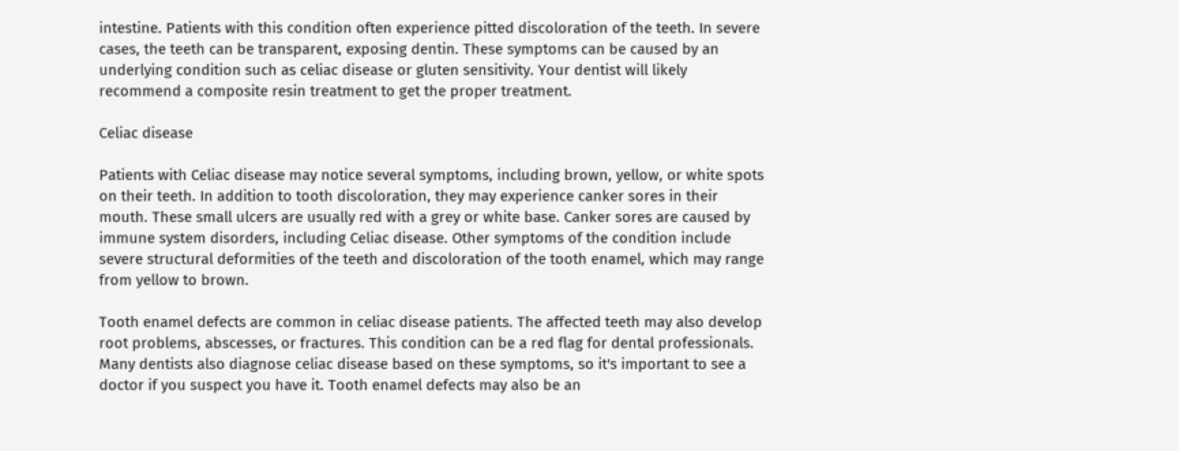intestine. Patients with this condition often experience pitted discoloration of the teeth. In severe cases, the teeth can be transparent, exposing dentin. These symptoms can be caused by an underlying condition such as celiac disease or gluten sensitivity. Your dentist will likely recommend a composite resin treatment to get the proper treatment.

Celiac disease

Patients with Celiac disease may notice several symptoms, including brown, yellow, or white spots on their teeth. In addition to tooth discoloration, they may experience canker sores in their mouth. These small ulcers are usually red with a grey or white base. Canker sores are caused by immune system disorders, including Celiac disease. Other symptoms of the condition include severe structural deformities of the teeth and discoloration of the tooth enamel, which may range from yellow to brown.

Tooth enamel defects are common in celiac disease patients. The affected teeth may also develop root problems, abscesses, or fractures. This condition can be a red flag for dental professionals. Many dentists also diagnose celiac disease based on these symptoms, so it's important to see a doctor if you suspect you have it. Tooth enamel defects may also be an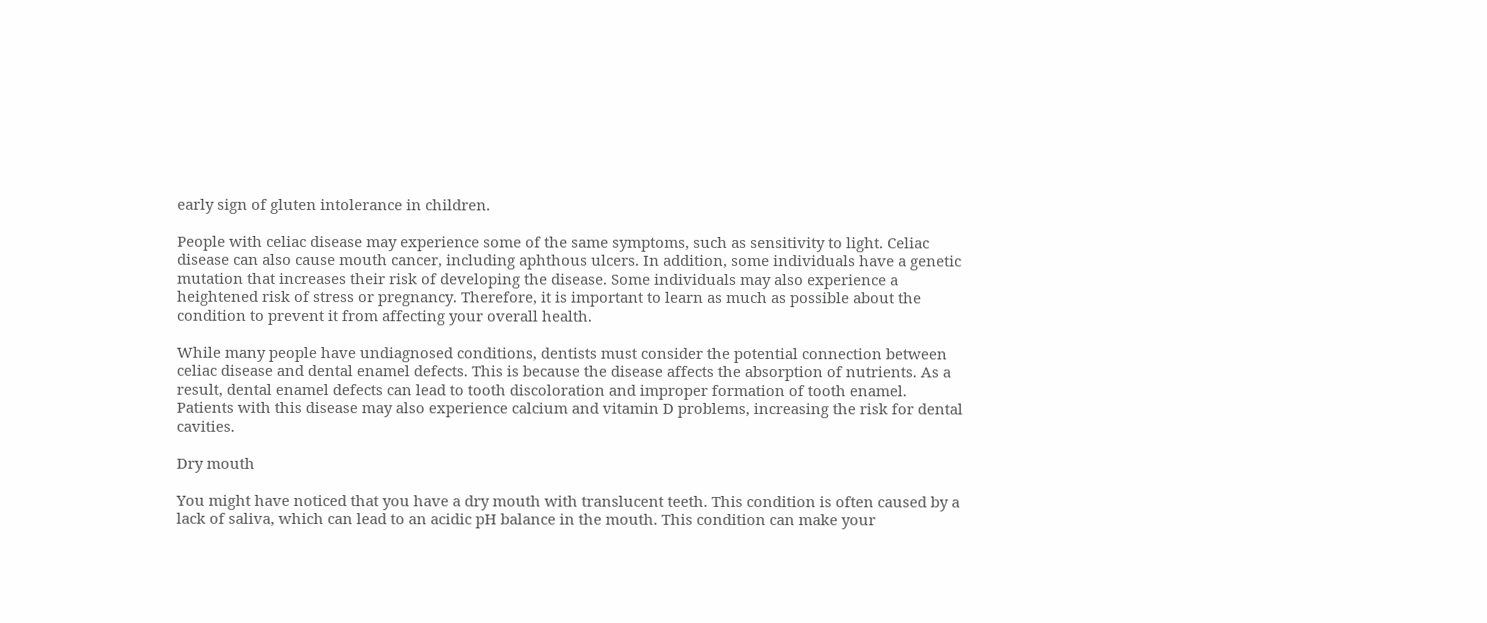early sign of gluten intolerance in children.

People with celiac disease may experience some of the same symptoms, such as sensitivity to light. Celiac disease can also cause mouth cancer, including aphthous ulcers. In addition, some individuals have a genetic mutation that increases their risk of developing the disease. Some individuals may also experience a heightened risk of stress or pregnancy. Therefore, it is important to learn as much as possible about the condition to prevent it from affecting your overall health.

While many people have undiagnosed conditions, dentists must consider the potential connection between celiac disease and dental enamel defects. This is because the disease affects the absorption of nutrients. As a result, dental enamel defects can lead to tooth discoloration and improper formation of tooth enamel. Patients with this disease may also experience calcium and vitamin D problems, increasing the risk for dental cavities.

Dry mouth

You might have noticed that you have a dry mouth with translucent teeth. This condition is often caused by a lack of saliva, which can lead to an acidic pH balance in the mouth. This condition can make your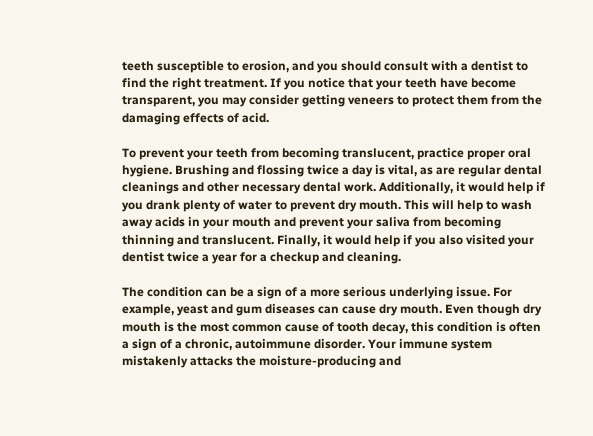teeth susceptible to erosion, and you should consult with a dentist to find the right treatment. If you notice that your teeth have become transparent, you may consider getting veneers to protect them from the damaging effects of acid.

To prevent your teeth from becoming translucent, practice proper oral hygiene. Brushing and flossing twice a day is vital, as are regular dental cleanings and other necessary dental work. Additionally, it would help if you drank plenty of water to prevent dry mouth. This will help to wash away acids in your mouth and prevent your saliva from becoming thinning and translucent. Finally, it would help if you also visited your dentist twice a year for a checkup and cleaning.

The condition can be a sign of a more serious underlying issue. For example, yeast and gum diseases can cause dry mouth. Even though dry mouth is the most common cause of tooth decay, this condition is often a sign of a chronic, autoimmune disorder. Your immune system mistakenly attacks the moisture-producing and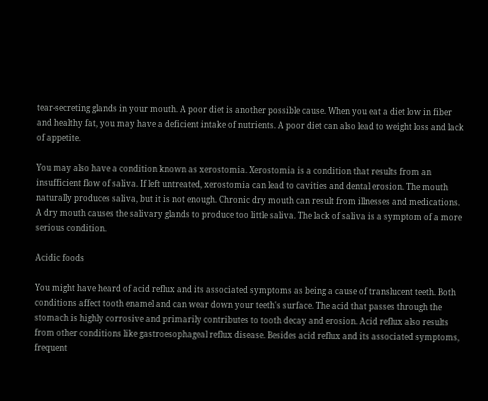tear-secreting glands in your mouth. A poor diet is another possible cause. When you eat a diet low in fiber and healthy fat, you may have a deficient intake of nutrients. A poor diet can also lead to weight loss and lack of appetite.

You may also have a condition known as xerostomia. Xerostomia is a condition that results from an insufficient flow of saliva. If left untreated, xerostomia can lead to cavities and dental erosion. The mouth naturally produces saliva, but it is not enough. Chronic dry mouth can result from illnesses and medications. A dry mouth causes the salivary glands to produce too little saliva. The lack of saliva is a symptom of a more serious condition.

Acidic foods

You might have heard of acid reflux and its associated symptoms as being a cause of translucent teeth. Both conditions affect tooth enamel and can wear down your teeth's surface. The acid that passes through the stomach is highly corrosive and primarily contributes to tooth decay and erosion. Acid reflux also results from other conditions like gastroesophageal reflux disease. Besides acid reflux and its associated symptoms, frequent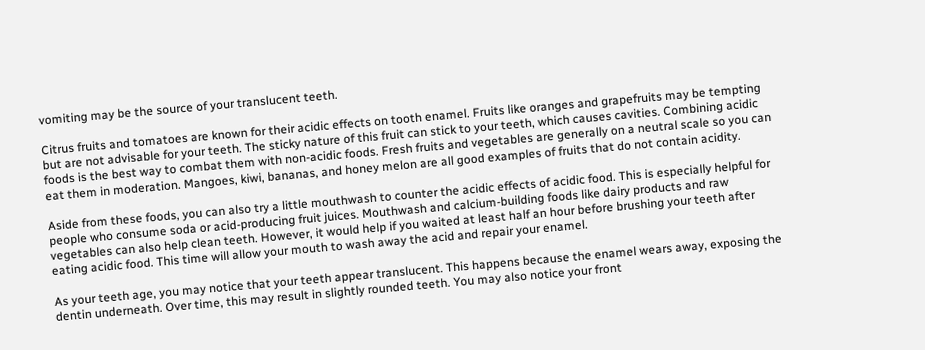vomiting may be the source of your translucent teeth.

Citrus fruits and tomatoes are known for their acidic effects on tooth enamel. Fruits like oranges and grapefruits may be tempting but are not advisable for your teeth. The sticky nature of this fruit can stick to your teeth, which causes cavities. Combining acidic foods is the best way to combat them with non-acidic foods. Fresh fruits and vegetables are generally on a neutral scale so you can eat them in moderation. Mangoes, kiwi, bananas, and honey melon are all good examples of fruits that do not contain acidity.

Aside from these foods, you can also try a little mouthwash to counter the acidic effects of acidic food. This is especially helpful for people who consume soda or acid-producing fruit juices. Mouthwash and calcium-building foods like dairy products and raw vegetables can also help clean teeth. However, it would help if you waited at least half an hour before brushing your teeth after eating acidic food. This time will allow your mouth to wash away the acid and repair your enamel.

As your teeth age, you may notice that your teeth appear translucent. This happens because the enamel wears away, exposing the dentin underneath. Over time, this may result in slightly rounded teeth. You may also notice your front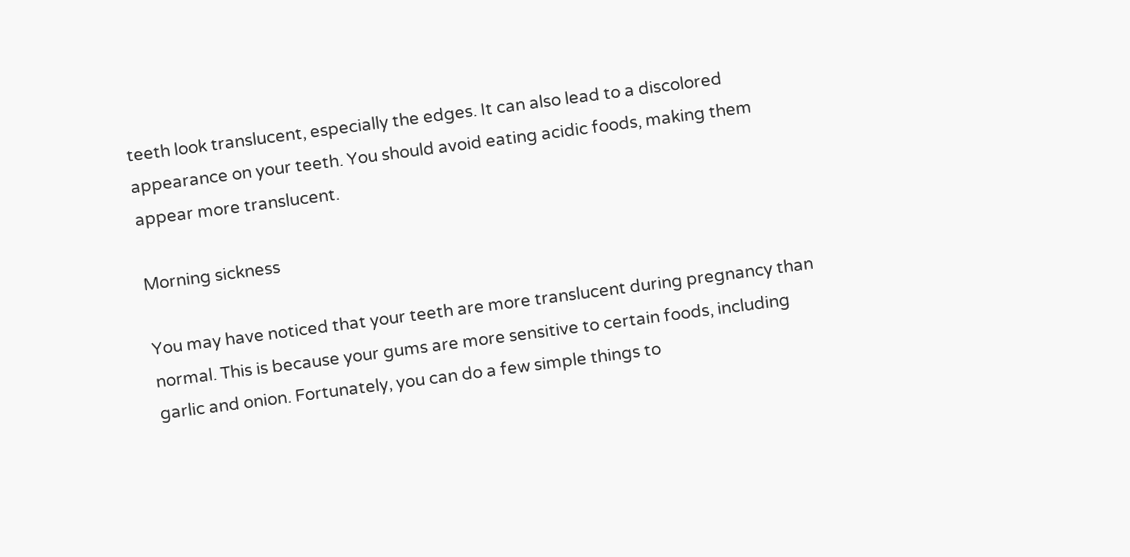teeth look translucent, especially the edges. It can also lead to a discolored appearance on your teeth. You should avoid eating acidic foods, making them appear more translucent.

Morning sickness

You may have noticed that your teeth are more translucent during pregnancy than normal. This is because your gums are more sensitive to certain foods, including garlic and onion. Fortunately, you can do a few simple things to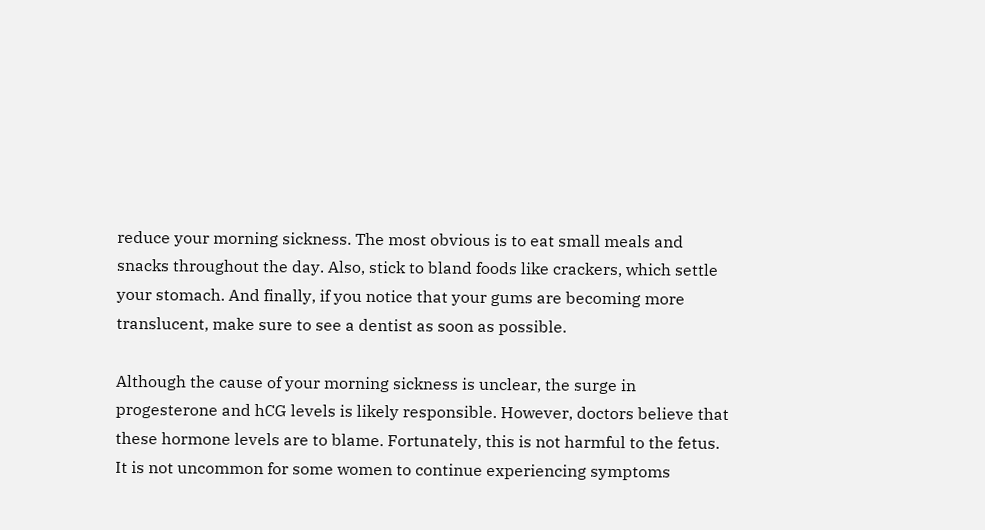reduce your morning sickness. The most obvious is to eat small meals and snacks throughout the day. Also, stick to bland foods like crackers, which settle your stomach. And finally, if you notice that your gums are becoming more translucent, make sure to see a dentist as soon as possible.

Although the cause of your morning sickness is unclear, the surge in progesterone and hCG levels is likely responsible. However, doctors believe that these hormone levels are to blame. Fortunately, this is not harmful to the fetus. It is not uncommon for some women to continue experiencing symptoms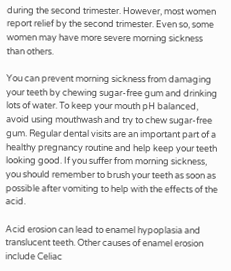during the second trimester. However, most women report relief by the second trimester. Even so, some women may have more severe morning sickness than others.

You can prevent morning sickness from damaging your teeth by chewing sugar-free gum and drinking lots of water. To keep your mouth pH balanced, avoid using mouthwash and try to chew sugar-free gum. Regular dental visits are an important part of a healthy pregnancy routine and help keep your teeth looking good. If you suffer from morning sickness, you should remember to brush your teeth as soon as possible after vomiting to help with the effects of the acid.

Acid erosion can lead to enamel hypoplasia and translucent teeth. Other causes of enamel erosion include Celiac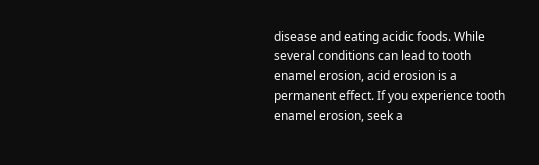disease and eating acidic foods. While several conditions can lead to tooth enamel erosion, acid erosion is a permanent effect. If you experience tooth enamel erosion, seek a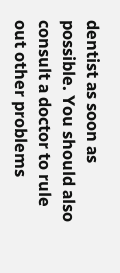dentist as soon as possible. You should also consult a doctor to rule out other problems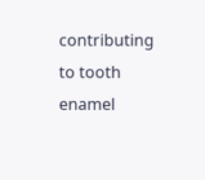contributing to tooth enamel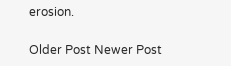erosion.

Older Post Newer Post